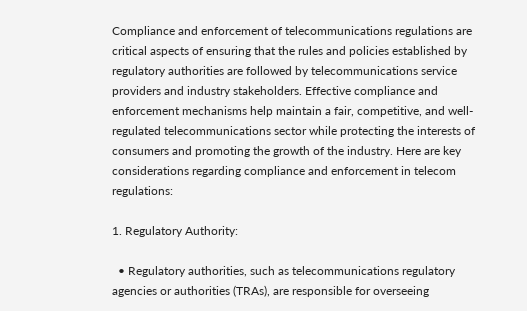Compliance and enforcement of telecommunications regulations are critical aspects of ensuring that the rules and policies established by regulatory authorities are followed by telecommunications service providers and industry stakeholders. Effective compliance and enforcement mechanisms help maintain a fair, competitive, and well-regulated telecommunications sector while protecting the interests of consumers and promoting the growth of the industry. Here are key considerations regarding compliance and enforcement in telecom regulations:

1. Regulatory Authority:

  • Regulatory authorities, such as telecommunications regulatory agencies or authorities (TRAs), are responsible for overseeing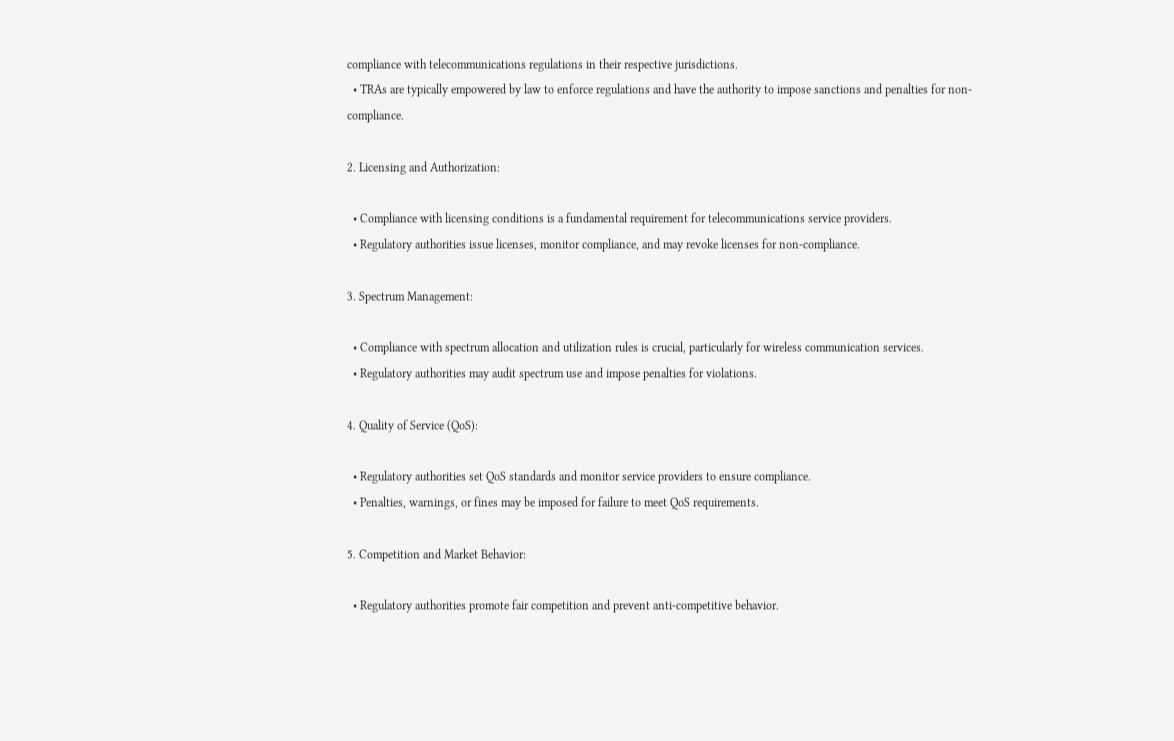compliance with telecommunications regulations in their respective jurisdictions.
  • TRAs are typically empowered by law to enforce regulations and have the authority to impose sanctions and penalties for non-compliance.

2. Licensing and Authorization:

  • Compliance with licensing conditions is a fundamental requirement for telecommunications service providers.
  • Regulatory authorities issue licenses, monitor compliance, and may revoke licenses for non-compliance.

3. Spectrum Management:

  • Compliance with spectrum allocation and utilization rules is crucial, particularly for wireless communication services.
  • Regulatory authorities may audit spectrum use and impose penalties for violations.

4. Quality of Service (QoS):

  • Regulatory authorities set QoS standards and monitor service providers to ensure compliance.
  • Penalties, warnings, or fines may be imposed for failure to meet QoS requirements.

5. Competition and Market Behavior:

  • Regulatory authorities promote fair competition and prevent anti-competitive behavior.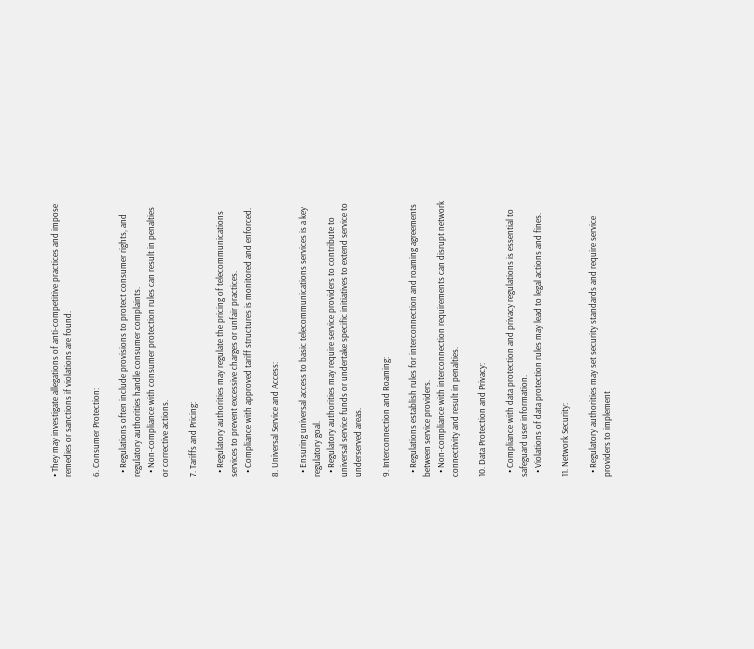• They may investigate allegations of anti-competitive practices and impose remedies or sanctions if violations are found.

6. Consumer Protection:

  • Regulations often include provisions to protect consumer rights, and regulatory authorities handle consumer complaints.
  • Non-compliance with consumer protection rules can result in penalties or corrective actions.

7. Tariffs and Pricing:

  • Regulatory authorities may regulate the pricing of telecommunications services to prevent excessive charges or unfair practices.
  • Compliance with approved tariff structures is monitored and enforced.

8. Universal Service and Access:

  • Ensuring universal access to basic telecommunications services is a key regulatory goal.
  • Regulatory authorities may require service providers to contribute to universal service funds or undertake specific initiatives to extend service to underserved areas.

9. Interconnection and Roaming:

  • Regulations establish rules for interconnection and roaming agreements between service providers.
  • Non-compliance with interconnection requirements can disrupt network connectivity and result in penalties.

10. Data Protection and Privacy:

  • Compliance with data protection and privacy regulations is essential to safeguard user information.
  • Violations of data protection rules may lead to legal actions and fines.

11. Network Security:

  • Regulatory authorities may set security standards and require service providers to implement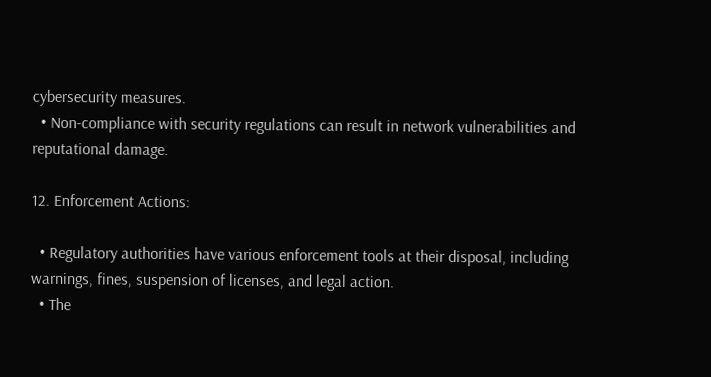cybersecurity measures.
  • Non-compliance with security regulations can result in network vulnerabilities and reputational damage.

12. Enforcement Actions:

  • Regulatory authorities have various enforcement tools at their disposal, including warnings, fines, suspension of licenses, and legal action.
  • The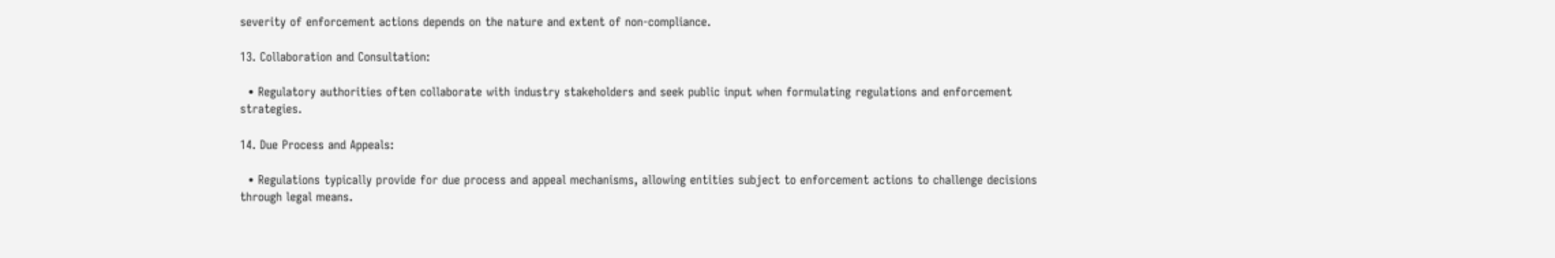severity of enforcement actions depends on the nature and extent of non-compliance.

13. Collaboration and Consultation:

  • Regulatory authorities often collaborate with industry stakeholders and seek public input when formulating regulations and enforcement strategies.

14. Due Process and Appeals:

  • Regulations typically provide for due process and appeal mechanisms, allowing entities subject to enforcement actions to challenge decisions through legal means.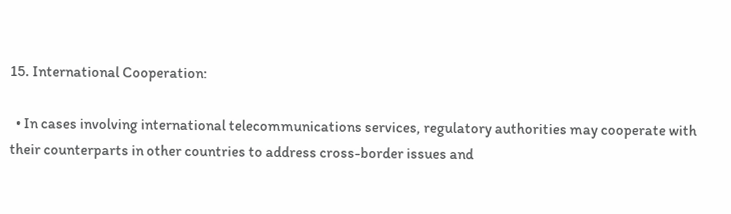15. International Cooperation:

  • In cases involving international telecommunications services, regulatory authorities may cooperate with their counterparts in other countries to address cross-border issues and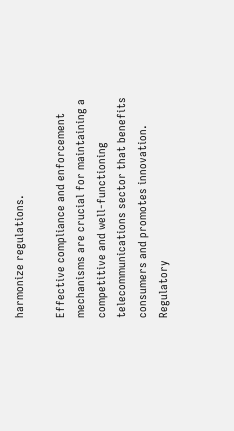harmonize regulations.

Effective compliance and enforcement mechanisms are crucial for maintaining a competitive and well-functioning telecommunications sector that benefits consumers and promotes innovation. Regulatory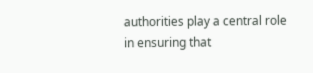authorities play a central role in ensuring that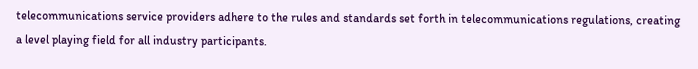telecommunications service providers adhere to the rules and standards set forth in telecommunications regulations, creating a level playing field for all industry participants.